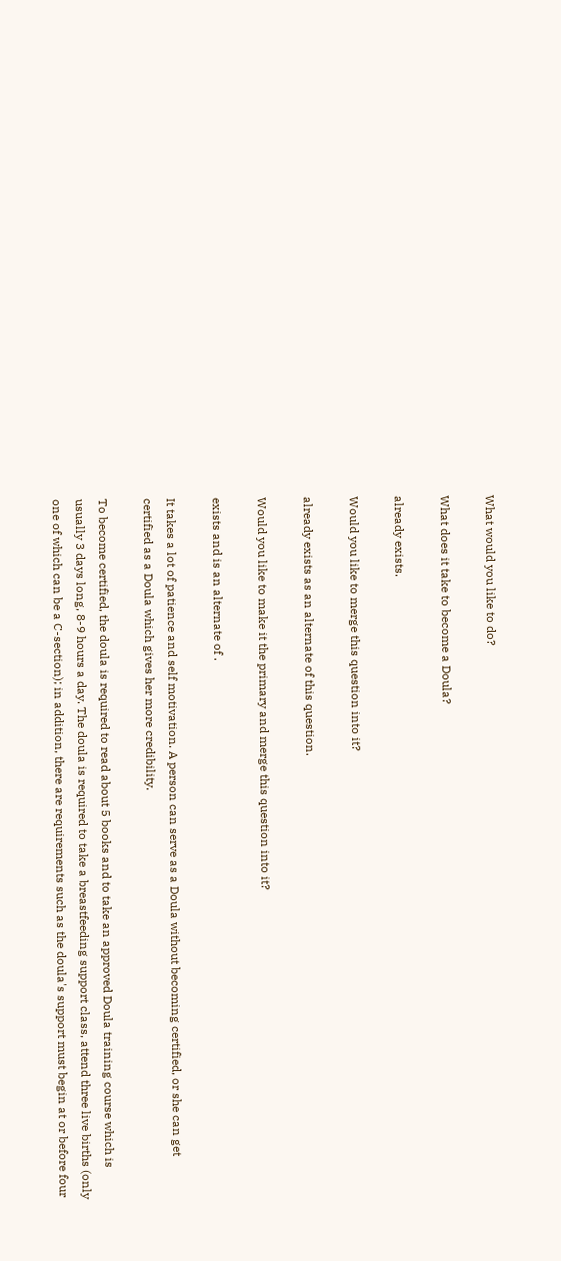What would you like to do?

What does it take to become a Doula?

already exists.

Would you like to merge this question into it?

already exists as an alternate of this question.

Would you like to make it the primary and merge this question into it?

exists and is an alternate of .

It takes a lot of patience and self motivation. A person can serve as a Doula without becoming certified, or she can get certified as a Doula which gives her more credibility.

To become certified, the doula is required to read about 5 books and to take an approved Doula training course which is usually 3 days long, 8-9 hours a day. The doula is required to take a breastfeeding support class, attend three live births (only one of which can be a C-section); in addition, there are requirements such as the doula's support must begin at or before four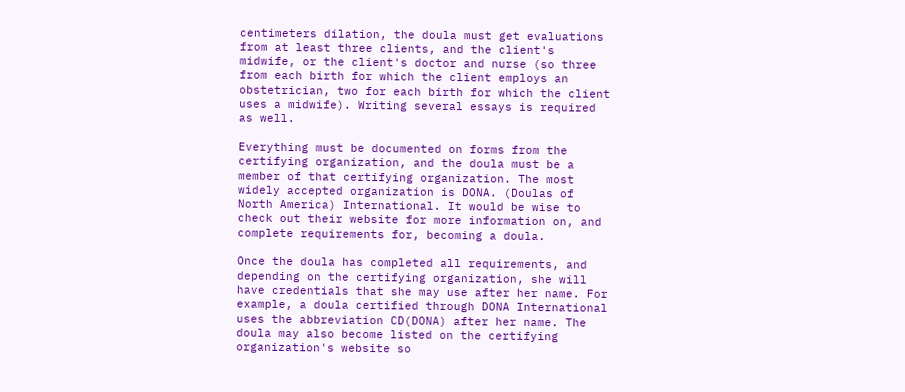centimeters dilation, the doula must get evaluations from at least three clients, and the client's midwife, or the client's doctor and nurse (so three from each birth for which the client employs an obstetrician, two for each birth for which the client uses a midwife). Writing several essays is required as well.

Everything must be documented on forms from the certifying organization, and the doula must be a member of that certifying organization. The most widely accepted organization is DONA. (Doulas of North America) International. It would be wise to check out their website for more information on, and complete requirements for, becoming a doula.

Once the doula has completed all requirements, and depending on the certifying organization, she will have credentials that she may use after her name. For example, a doula certified through DONA International uses the abbreviation CD(DONA) after her name. The doula may also become listed on the certifying organization's website so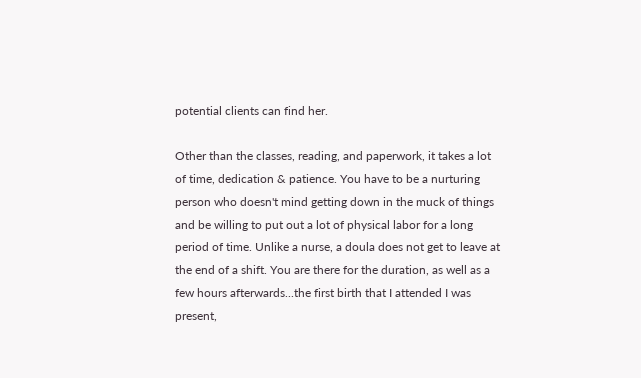potential clients can find her.

Other than the classes, reading, and paperwork, it takes a lot of time, dedication & patience. You have to be a nurturing person who doesn't mind getting down in the muck of things and be willing to put out a lot of physical labor for a long period of time. Unlike a nurse, a doula does not get to leave at the end of a shift. You are there for the duration, as well as a few hours afterwards...the first birth that I attended I was present,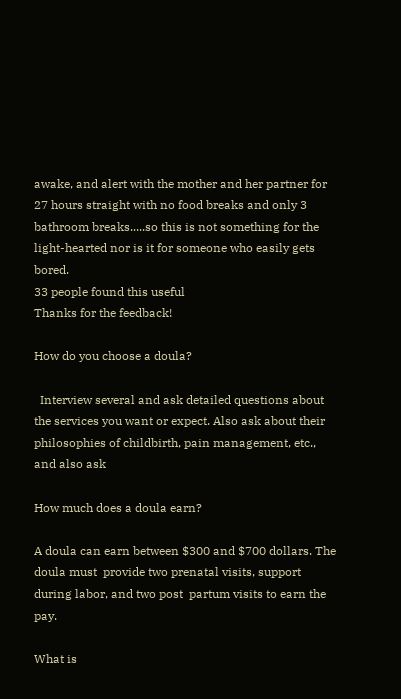awake, and alert with the mother and her partner for 27 hours straight with no food breaks and only 3 bathroom breaks.....so this is not something for the light-hearted nor is it for someone who easily gets bored.
33 people found this useful
Thanks for the feedback!

How do you choose a doula?

  Interview several and ask detailed questions about the services you want or expect. Also ask about their philosophies of childbirth, pain management, etc., and also ask

How much does a doula earn?

A doula can earn between $300 and $700 dollars. The doula must  provide two prenatal visits, support during labor, and two post  partum visits to earn the pay.

What is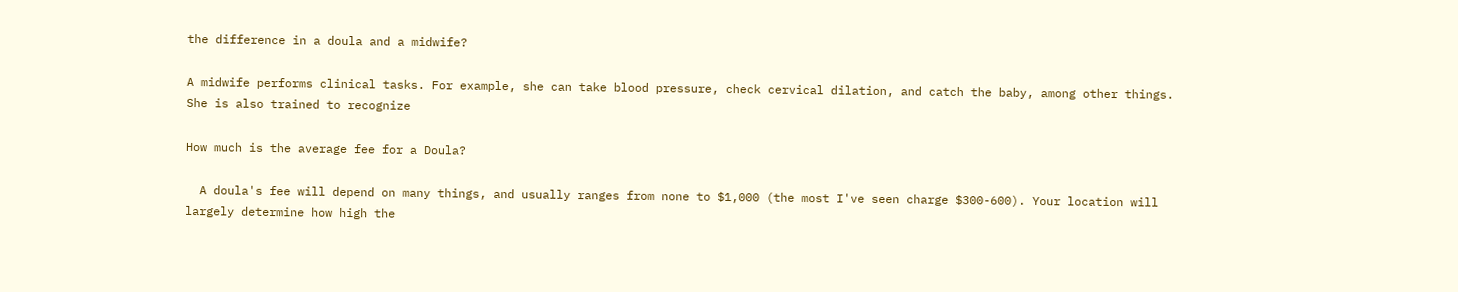the difference in a doula and a midwife?

A midwife performs clinical tasks. For example, she can take blood pressure, check cervical dilation, and catch the baby, among other things. She is also trained to recognize

How much is the average fee for a Doula?

  A doula's fee will depend on many things, and usually ranges from none to $1,000 (the most I've seen charge $300-600). Your location will largely determine how high the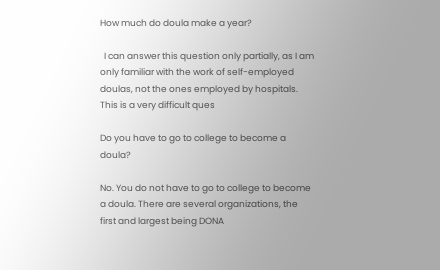How much do doula make a year?

  I can answer this question only partially, as I am only familiar with the work of self-employed doulas, not the ones employed by hospitals. This is a very difficult ques

Do you have to go to college to become a doula?

No. You do not have to go to college to become a doula. There are several organizations, the first and largest being DONA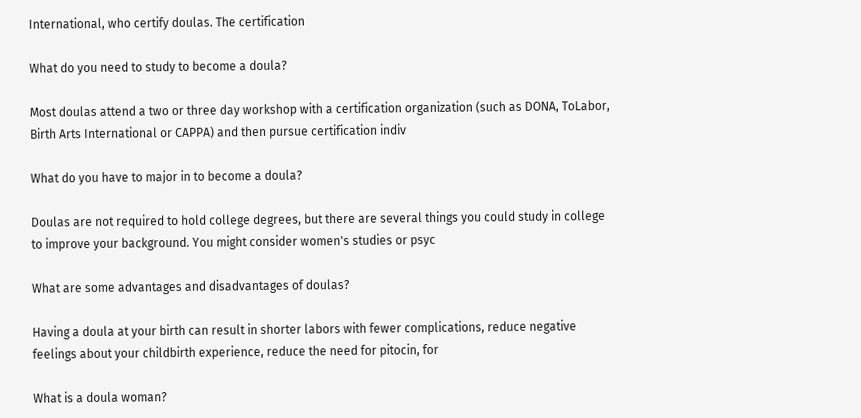International, who certify doulas. The certification

What do you need to study to become a doula?

Most doulas attend a two or three day workshop with a certification organization (such as DONA, ToLabor, Birth Arts International or CAPPA) and then pursue certification indiv

What do you have to major in to become a doula?

Doulas are not required to hold college degrees, but there are several things you could study in college to improve your background. You might consider women's studies or psyc

What are some advantages and disadvantages of doulas?

Having a doula at your birth can result in shorter labors with fewer complications, reduce negative feelings about your childbirth experience, reduce the need for pitocin, for

What is a doula woman?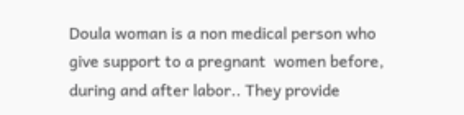Doula woman is a non medical person who give support to a pregnant  women before, during and after labor.. They provide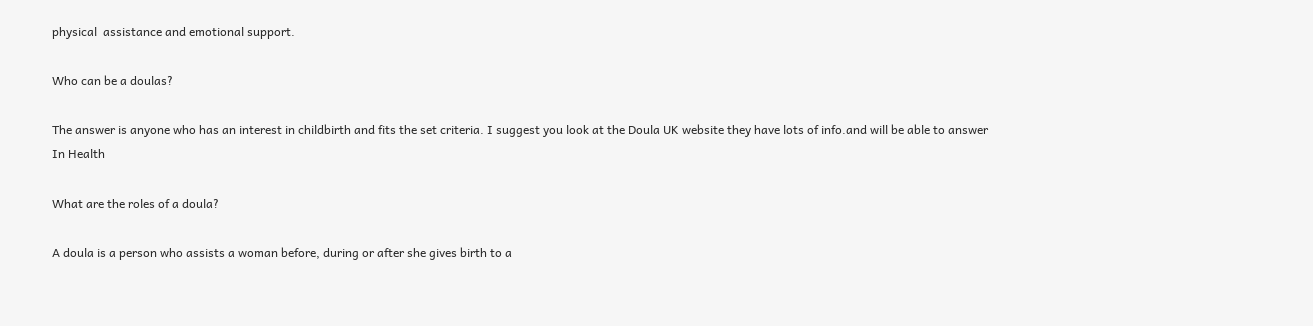physical  assistance and emotional support.

Who can be a doulas?

The answer is anyone who has an interest in childbirth and fits the set criteria. I suggest you look at the Doula UK website they have lots of info.and will be able to answer
In Health

What are the roles of a doula?

A doula is a person who assists a woman before, during or after she gives birth to a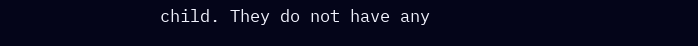child. They do not have any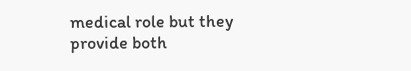medical role but they provide both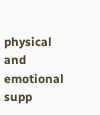physical and emotional supp